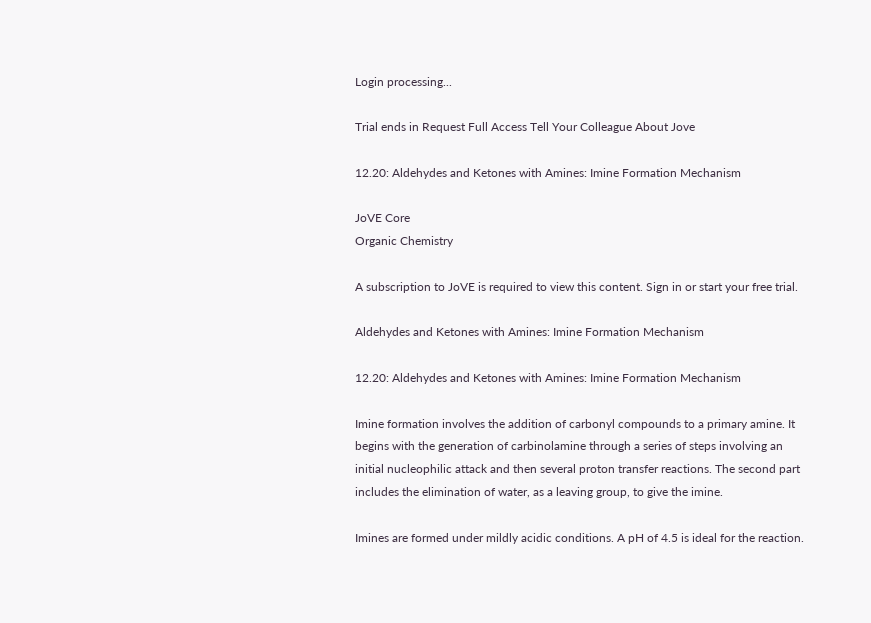Login processing...

Trial ends in Request Full Access Tell Your Colleague About Jove

12.20: Aldehydes and Ketones with Amines: Imine Formation Mechanism

JoVE Core
Organic Chemistry

A subscription to JoVE is required to view this content. Sign in or start your free trial.

Aldehydes and Ketones with Amines: Imine Formation Mechanism

12.20: Aldehydes and Ketones with Amines: Imine Formation Mechanism

Imine formation involves the addition of carbonyl compounds to a primary amine. It begins with the generation of carbinolamine through a series of steps involving an initial nucleophilic attack and then several proton transfer reactions. The second part includes the elimination of water, as a leaving group, to give the imine.

Imines are formed under mildly acidic conditions. A pH of 4.5 is ideal for the reaction.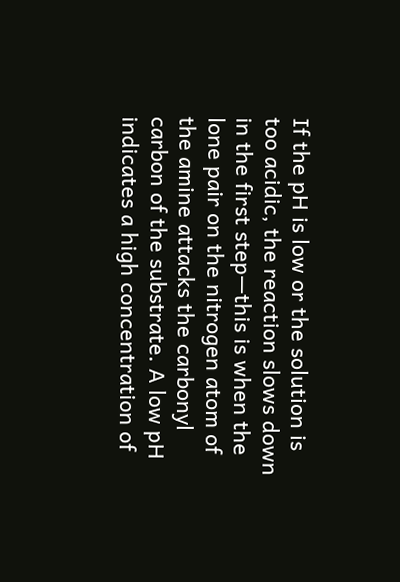If the pH is low or the solution is too acidic, the reaction slows down in the first step—this is when the lone pair on the nitrogen atom of the amine attacks the carbonyl carbon of the substrate. A low pH indicates a high concentration of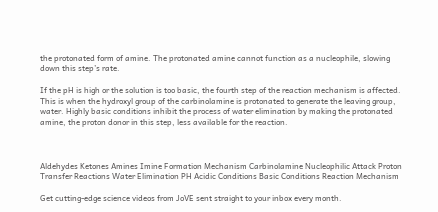the protonated form of amine. The protonated amine cannot function as a nucleophile, slowing down this step’s rate.

If the pH is high or the solution is too basic, the fourth step of the reaction mechanism is affected. This is when the hydroxyl group of the carbinolamine is protonated to generate the leaving group, water. Highly basic conditions inhibit the process of water elimination by making the protonated amine, the proton donor in this step, less available for the reaction.



Aldehydes Ketones Amines Imine Formation Mechanism Carbinolamine Nucleophilic Attack Proton Transfer Reactions Water Elimination PH Acidic Conditions Basic Conditions Reaction Mechanism

Get cutting-edge science videos from JoVE sent straight to your inbox every month.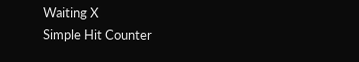Waiting X
Simple Hit Counter